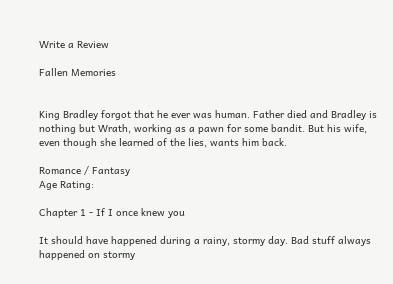Write a Review

Fallen Memories


King Bradley forgot that he ever was human. Father died and Bradley is nothing but Wrath, working as a pawn for some bandit. But his wife, even though she learned of the lies, wants him back.

Romance / Fantasy
Age Rating:

Chapter 1 - If I once knew you

It should have happened during a rainy, stormy day. Bad stuff always happened on stormy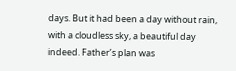days. But it had been a day without rain, with a cloudless sky, a beautiful day indeed. Father’s plan was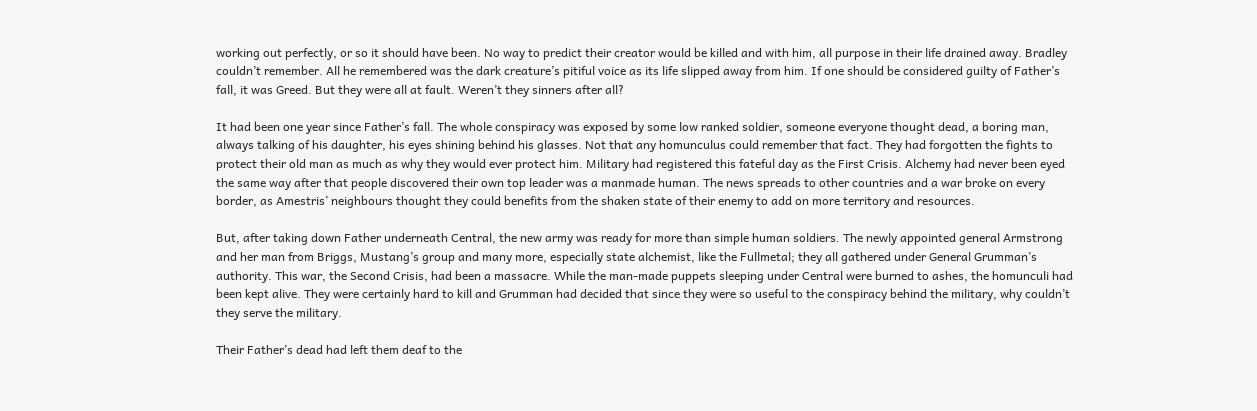working out perfectly, or so it should have been. No way to predict their creator would be killed and with him, all purpose in their life drained away. Bradley couldn’t remember. All he remembered was the dark creature’s pitiful voice as its life slipped away from him. If one should be considered guilty of Father’s fall, it was Greed. But they were all at fault. Weren’t they sinners after all?

It had been one year since Father’s fall. The whole conspiracy was exposed by some low ranked soldier, someone everyone thought dead, a boring man, always talking of his daughter, his eyes shining behind his glasses. Not that any homunculus could remember that fact. They had forgotten the fights to protect their old man as much as why they would ever protect him. Military had registered this fateful day as the First Crisis. Alchemy had never been eyed the same way after that people discovered their own top leader was a manmade human. The news spreads to other countries and a war broke on every border, as Amestris’ neighbours thought they could benefits from the shaken state of their enemy to add on more territory and resources.

But, after taking down Father underneath Central, the new army was ready for more than simple human soldiers. The newly appointed general Armstrong and her man from Briggs, Mustang’s group and many more, especially state alchemist, like the Fullmetal; they all gathered under General Grumman’s authority. This war, the Second Crisis, had been a massacre. While the man-made puppets sleeping under Central were burned to ashes, the homunculi had been kept alive. They were certainly hard to kill and Grumman had decided that since they were so useful to the conspiracy behind the military, why couldn’t they serve the military.

Their Father’s dead had left them deaf to the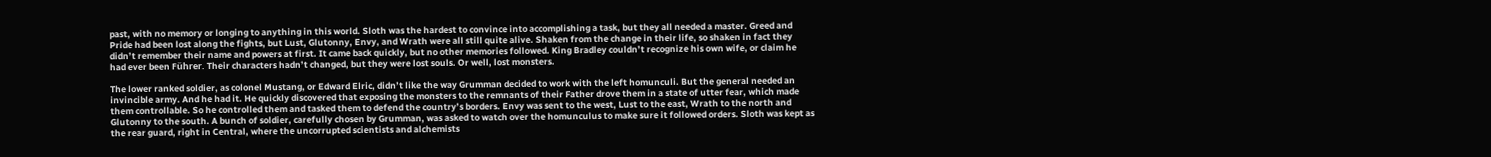past, with no memory or longing to anything in this world. Sloth was the hardest to convince into accomplishing a task, but they all needed a master. Greed and Pride had been lost along the fights, but Lust, Glutonny, Envy, and Wrath were all still quite alive. Shaken from the change in their life, so shaken in fact they didn’t remember their name and powers at first. It came back quickly, but no other memories followed. King Bradley couldn’t recognize his own wife, or claim he had ever been Führer. Their characters hadn’t changed, but they were lost souls. Or well, lost monsters.

The lower ranked soldier, as colonel Mustang, or Edward Elric, didn’t like the way Grumman decided to work with the left homunculi. But the general needed an invincible army. And he had it. He quickly discovered that exposing the monsters to the remnants of their Father drove them in a state of utter fear, which made them controllable. So he controlled them and tasked them to defend the country’s borders. Envy was sent to the west, Lust to the east, Wrath to the north and Glutonny to the south. A bunch of soldier, carefully chosen by Grumman, was asked to watch over the homunculus to make sure it followed orders. Sloth was kept as the rear guard, right in Central, where the uncorrupted scientists and alchemists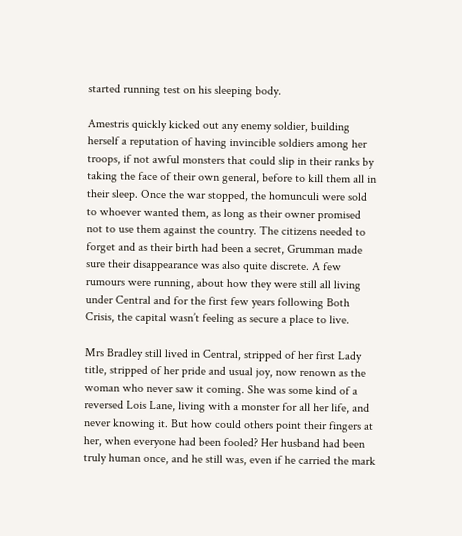started running test on his sleeping body.

Amestris quickly kicked out any enemy soldier, building herself a reputation of having invincible soldiers among her troops, if not awful monsters that could slip in their ranks by taking the face of their own general, before to kill them all in their sleep. Once the war stopped, the homunculi were sold to whoever wanted them, as long as their owner promised not to use them against the country. The citizens needed to forget and as their birth had been a secret, Grumman made sure their disappearance was also quite discrete. A few rumours were running, about how they were still all living under Central and for the first few years following Both Crisis, the capital wasn’t feeling as secure a place to live.

Mrs Bradley still lived in Central, stripped of her first Lady title, stripped of her pride and usual joy, now renown as the woman who never saw it coming. She was some kind of a reversed Lois Lane, living with a monster for all her life, and never knowing it. But how could others point their fingers at her, when everyone had been fooled? Her husband had been truly human once, and he still was, even if he carried the mark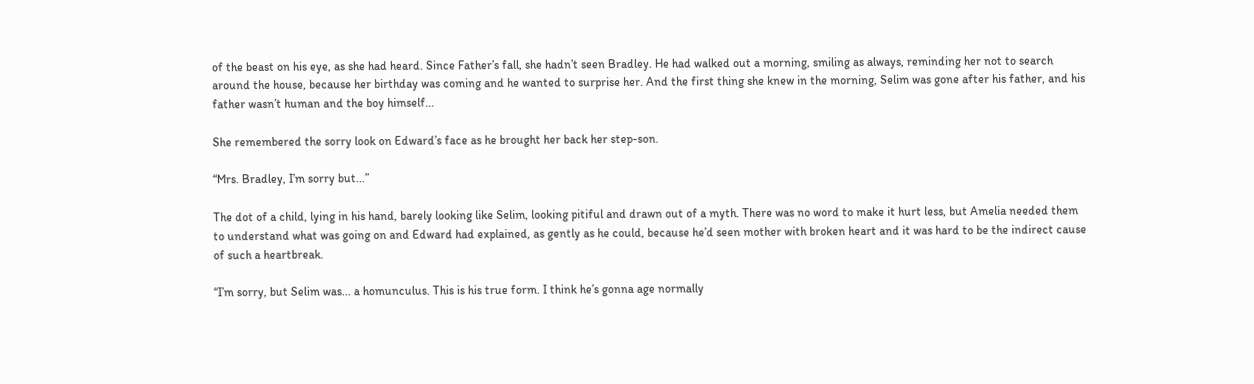of the beast on his eye, as she had heard. Since Father’s fall, she hadn’t seen Bradley. He had walked out a morning, smiling as always, reminding her not to search around the house, because her birthday was coming and he wanted to surprise her. And the first thing she knew in the morning, Selim was gone after his father, and his father wasn’t human and the boy himself...

She remembered the sorry look on Edward’s face as he brought her back her step-son.

“Mrs. Bradley, I’m sorry but...”

The dot of a child, lying in his hand, barely looking like Selim, looking pitiful and drawn out of a myth. There was no word to make it hurt less, but Amelia needed them to understand what was going on and Edward had explained, as gently as he could, because he’d seen mother with broken heart and it was hard to be the indirect cause of such a heartbreak.

“I’m sorry, but Selim was... a homunculus. This is his true form. I think he’s gonna age normally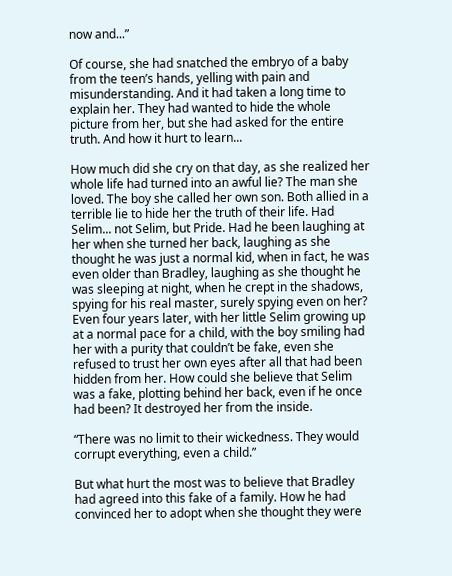now and...”

Of course, she had snatched the embryo of a baby from the teen’s hands, yelling with pain and misunderstanding. And it had taken a long time to explain her. They had wanted to hide the whole picture from her, but she had asked for the entire truth. And how it hurt to learn...

How much did she cry on that day, as she realized her whole life had turned into an awful lie? The man she loved. The boy she called her own son. Both allied in a terrible lie to hide her the truth of their life. Had Selim... not Selim, but Pride. Had he been laughing at her when she turned her back, laughing as she thought he was just a normal kid, when in fact, he was even older than Bradley, laughing as she thought he was sleeping at night, when he crept in the shadows, spying for his real master, surely spying even on her? Even four years later, with her little Selim growing up at a normal pace for a child, with the boy smiling had her with a purity that couldn’t be fake, even she refused to trust her own eyes after all that had been hidden from her. How could she believe that Selim was a fake, plotting behind her back, even if he once had been? It destroyed her from the inside.

“There was no limit to their wickedness. They would corrupt everything, even a child.”

But what hurt the most was to believe that Bradley had agreed into this fake of a family. How he had convinced her to adopt when she thought they were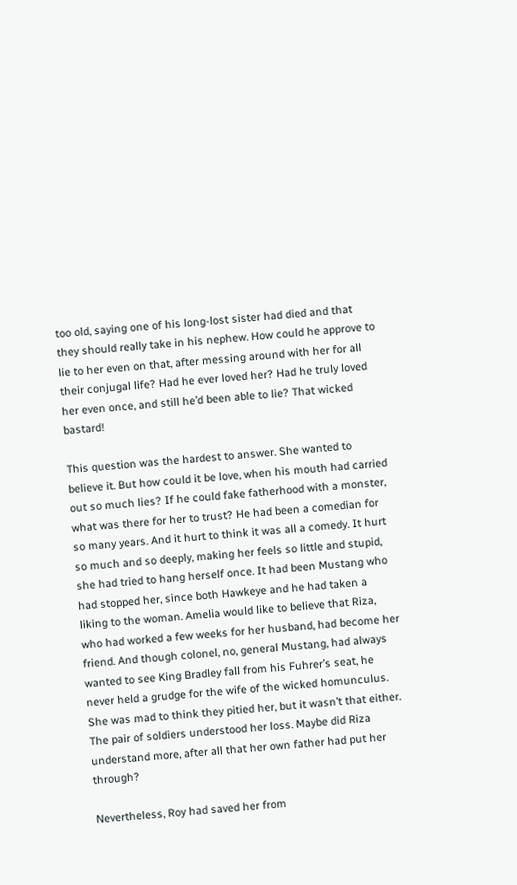too old, saying one of his long-lost sister had died and that they should really take in his nephew. How could he approve to lie to her even on that, after messing around with her for all their conjugal life? Had he ever loved her? Had he truly loved her even once, and still he’d been able to lie? That wicked bastard!

This question was the hardest to answer. She wanted to believe it. But how could it be love, when his mouth had carried out so much lies? If he could fake fatherhood with a monster, what was there for her to trust? He had been a comedian for so many years. And it hurt to think it was all a comedy. It hurt so much and so deeply, making her feels so little and stupid, she had tried to hang herself once. It had been Mustang who had stopped her, since both Hawkeye and he had taken a liking to the woman. Amelia would like to believe that Riza, who had worked a few weeks for her husband, had become her friend. And though colonel, no, general Mustang, had always wanted to see King Bradley fall from his Fuhrer’s seat, he never held a grudge for the wife of the wicked homunculus. She was mad to think they pitied her, but it wasn’t that either. The pair of soldiers understood her loss. Maybe did Riza understand more, after all that her own father had put her through?

Nevertheless, Roy had saved her from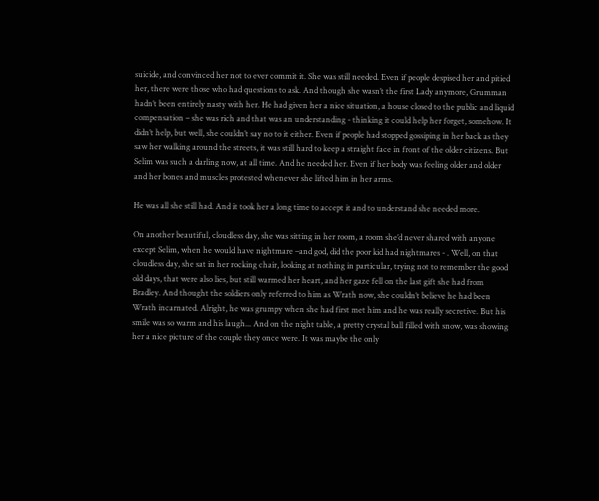suicide, and convinced her not to ever commit it. She was still needed. Even if people despised her and pitied her, there were those who had questions to ask. And though she wasn’t the first Lady anymore, Grumman hadn’t been entirely nasty with her. He had given her a nice situation, a house closed to the public and liquid compensation – she was rich and that was an understanding - thinking it could help her forget, somehow. It didn’t help, but well, she couldn’t say no to it either. Even if people had stopped gossiping in her back as they saw her walking around the streets, it was still hard to keep a straight face in front of the older citizens. But Selim was such a darling now, at all time. And he needed her. Even if her body was feeling older and older and her bones and muscles protested whenever she lifted him in her arms.

He was all she still had. And it took her a long time to accept it and to understand she needed more.

On another beautiful, cloudless day, she was sitting in her room, a room she’d never shared with anyone except Selim, when he would have nightmare –and god, did the poor kid had nightmares - . Well, on that cloudless day, she sat in her rocking chair, looking at nothing in particular, trying not to remember the good old days, that were also lies, but still warmed her heart, and her gaze fell on the last gift she had from Bradley. And thought the soldiers only referred to him as Wrath now, she couldn’t believe he had been Wrath incarnated. Alright, he was grumpy when she had first met him and he was really secretive. But his smile was so warm and his laugh... And on the night table, a pretty crystal ball filled with snow, was showing her a nice picture of the couple they once were. It was maybe the only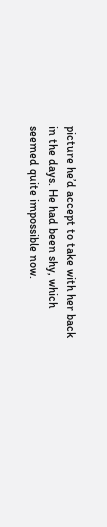picture he’d accept to take with her back in the days. He had been shy, which seemed quite impossible now.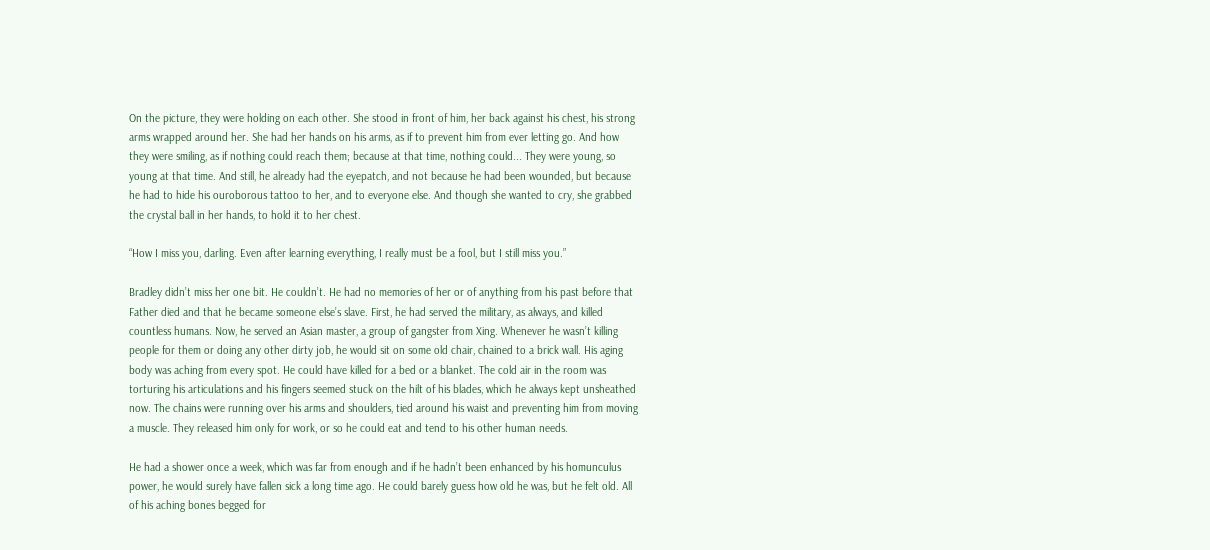On the picture, they were holding on each other. She stood in front of him, her back against his chest, his strong arms wrapped around her. She had her hands on his arms, as if to prevent him from ever letting go. And how they were smiling, as if nothing could reach them; because at that time, nothing could... They were young, so young at that time. And still, he already had the eyepatch, and not because he had been wounded, but because he had to hide his ouroborous tattoo to her, and to everyone else. And though she wanted to cry, she grabbed the crystal ball in her hands, to hold it to her chest.

“How I miss you, darling. Even after learning everything, I really must be a fool, but I still miss you.”

Bradley didn’t miss her one bit. He couldn’t. He had no memories of her or of anything from his past before that Father died and that he became someone else’s slave. First, he had served the military, as always, and killed countless humans. Now, he served an Asian master, a group of gangster from Xing. Whenever he wasn’t killing people for them or doing any other dirty job, he would sit on some old chair, chained to a brick wall. His aging body was aching from every spot. He could have killed for a bed or a blanket. The cold air in the room was torturing his articulations and his fingers seemed stuck on the hilt of his blades, which he always kept unsheathed now. The chains were running over his arms and shoulders, tied around his waist and preventing him from moving a muscle. They released him only for work, or so he could eat and tend to his other human needs.

He had a shower once a week, which was far from enough and if he hadn’t been enhanced by his homunculus power, he would surely have fallen sick a long time ago. He could barely guess how old he was, but he felt old. All of his aching bones begged for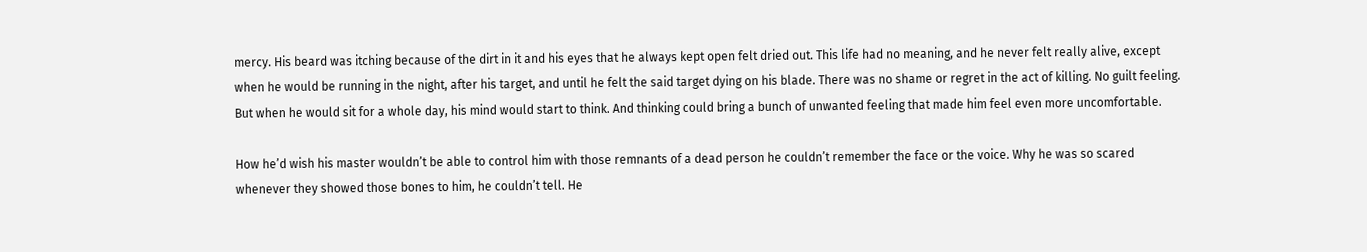mercy. His beard was itching because of the dirt in it and his eyes that he always kept open felt dried out. This life had no meaning, and he never felt really alive, except when he would be running in the night, after his target, and until he felt the said target dying on his blade. There was no shame or regret in the act of killing. No guilt feeling. But when he would sit for a whole day, his mind would start to think. And thinking could bring a bunch of unwanted feeling that made him feel even more uncomfortable.

How he’d wish his master wouldn’t be able to control him with those remnants of a dead person he couldn’t remember the face or the voice. Why he was so scared whenever they showed those bones to him, he couldn’t tell. He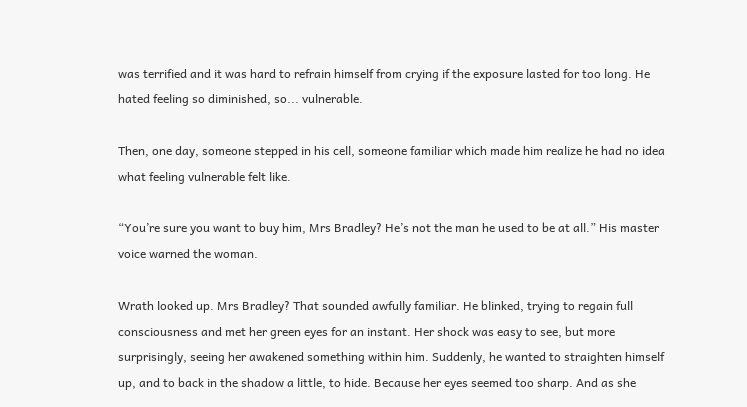was terrified and it was hard to refrain himself from crying if the exposure lasted for too long. He hated feeling so diminished, so... vulnerable.

Then, one day, someone stepped in his cell, someone familiar which made him realize he had no idea what feeling vulnerable felt like.

“You’re sure you want to buy him, Mrs Bradley? He’s not the man he used to be at all.” His master voice warned the woman.

Wrath looked up. Mrs Bradley? That sounded awfully familiar. He blinked, trying to regain full consciousness and met her green eyes for an instant. Her shock was easy to see, but more surprisingly, seeing her awakened something within him. Suddenly, he wanted to straighten himself up, and to back in the shadow a little, to hide. Because her eyes seemed too sharp. And as she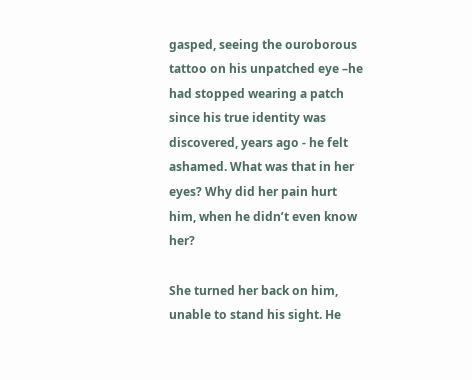gasped, seeing the ouroborous tattoo on his unpatched eye –he had stopped wearing a patch since his true identity was discovered, years ago - he felt ashamed. What was that in her eyes? Why did her pain hurt him, when he didn’t even know her?

She turned her back on him, unable to stand his sight. He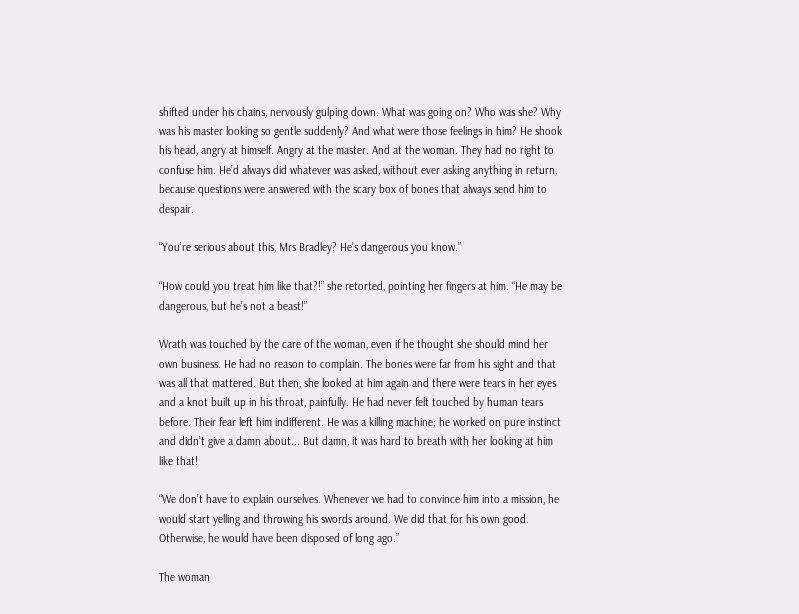shifted under his chains, nervously gulping down. What was going on? Who was she? Why was his master looking so gentle suddenly? And what were those feelings in him? He shook his head, angry at himself. Angry at the master. And at the woman. They had no right to confuse him. He’d always did whatever was asked, without ever asking anything in return, because questions were answered with the scary box of bones that always send him to despair.

“You’re serious about this, Mrs Bradley? He’s dangerous you know.”

“How could you treat him like that?!” she retorted, pointing her fingers at him. “He may be dangerous, but he’s not a beast!”

Wrath was touched by the care of the woman, even if he thought she should mind her own business. He had no reason to complain. The bones were far from his sight and that was all that mattered. But then, she looked at him again and there were tears in her eyes and a knot built up in his throat, painfully. He had never felt touched by human tears before. Their fear left him indifferent. He was a killing machine; he worked on pure instinct and didn’t give a damn about... But damn, it was hard to breath with her looking at him like that!

“We don’t have to explain ourselves. Whenever we had to convince him into a mission, he would start yelling and throwing his swords around. We did that for his own good. Otherwise, he would have been disposed of long ago.”

The woman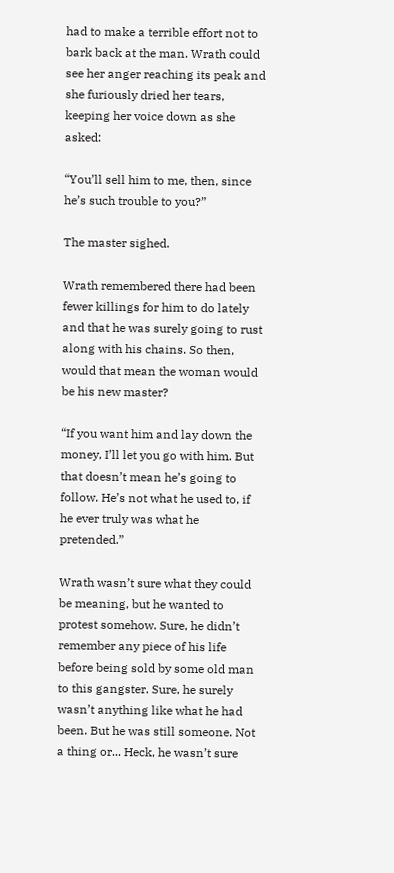had to make a terrible effort not to bark back at the man. Wrath could see her anger reaching its peak and she furiously dried her tears, keeping her voice down as she asked:

“You’ll sell him to me, then, since he’s such trouble to you?”

The master sighed.

Wrath remembered there had been fewer killings for him to do lately and that he was surely going to rust along with his chains. So then, would that mean the woman would be his new master?

“If you want him and lay down the money, I’ll let you go with him. But that doesn’t mean he’s going to follow. He’s not what he used to, if he ever truly was what he pretended.”

Wrath wasn’t sure what they could be meaning, but he wanted to protest somehow. Sure, he didn’t remember any piece of his life before being sold by some old man to this gangster. Sure, he surely wasn’t anything like what he had been. But he was still someone. Not a thing or... Heck, he wasn’t sure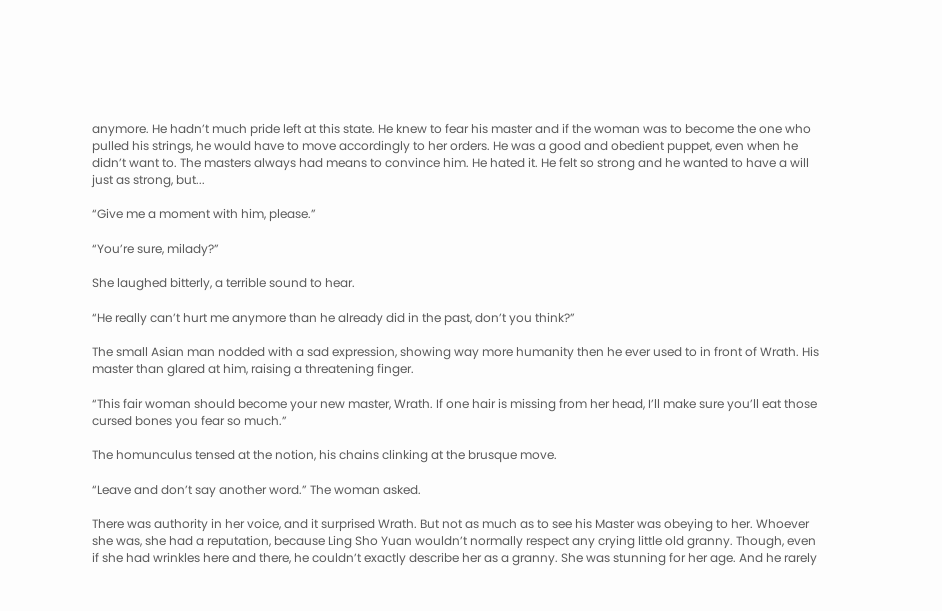anymore. He hadn’t much pride left at this state. He knew to fear his master and if the woman was to become the one who pulled his strings, he would have to move accordingly to her orders. He was a good and obedient puppet, even when he didn’t want to. The masters always had means to convince him. He hated it. He felt so strong and he wanted to have a will just as strong, but...

“Give me a moment with him, please.”

“You’re sure, milady?”

She laughed bitterly, a terrible sound to hear.

“He really can’t hurt me anymore than he already did in the past, don’t you think?”

The small Asian man nodded with a sad expression, showing way more humanity then he ever used to in front of Wrath. His master than glared at him, raising a threatening finger.

“This fair woman should become your new master, Wrath. If one hair is missing from her head, I’ll make sure you’ll eat those cursed bones you fear so much.”

The homunculus tensed at the notion, his chains clinking at the brusque move.

“Leave and don’t say another word.” The woman asked.

There was authority in her voice, and it surprised Wrath. But not as much as to see his Master was obeying to her. Whoever she was, she had a reputation, because Ling Sho Yuan wouldn’t normally respect any crying little old granny. Though, even if she had wrinkles here and there, he couldn’t exactly describe her as a granny. She was stunning for her age. And he rarely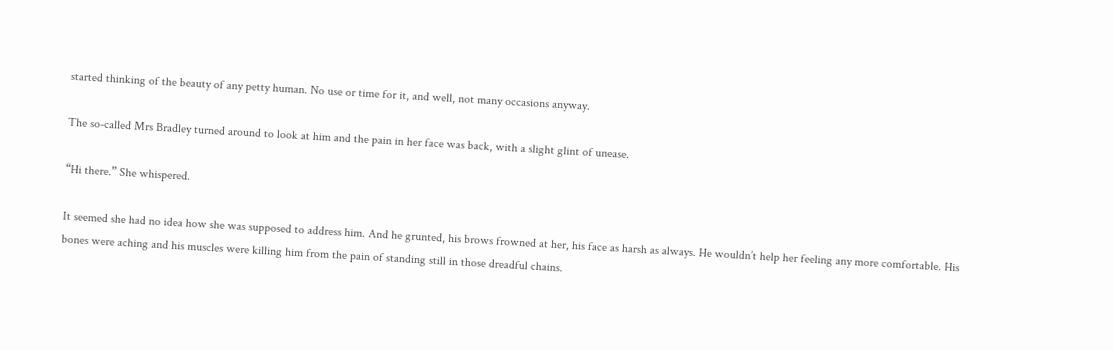started thinking of the beauty of any petty human. No use or time for it, and well, not many occasions anyway.

The so-called Mrs Bradley turned around to look at him and the pain in her face was back, with a slight glint of unease.

“Hi there.” She whispered.

It seemed she had no idea how she was supposed to address him. And he grunted, his brows frowned at her, his face as harsh as always. He wouldn’t help her feeling any more comfortable. His bones were aching and his muscles were killing him from the pain of standing still in those dreadful chains.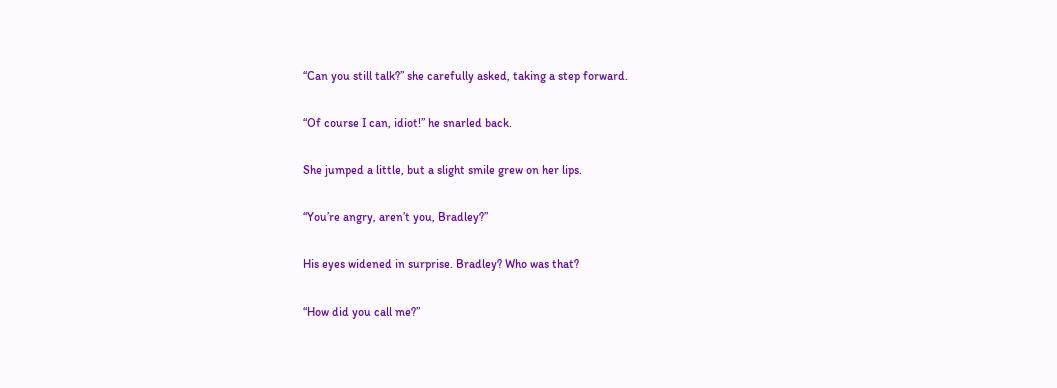“Can you still talk?” she carefully asked, taking a step forward.

“Of course I can, idiot!” he snarled back.

She jumped a little, but a slight smile grew on her lips.

“You’re angry, aren’t you, Bradley?”

His eyes widened in surprise. Bradley? Who was that?

“How did you call me?”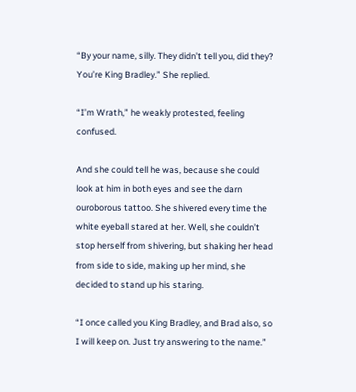“By your name, silly. They didn’t tell you, did they? You’re King Bradley.” She replied.

“I’m Wrath,” he weakly protested, feeling confused.

And she could tell he was, because she could look at him in both eyes and see the darn ouroborous tattoo. She shivered every time the white eyeball stared at her. Well, she couldn’t stop herself from shivering, but shaking her head from side to side, making up her mind, she decided to stand up his staring.

“I once called you King Bradley, and Brad also, so I will keep on. Just try answering to the name.”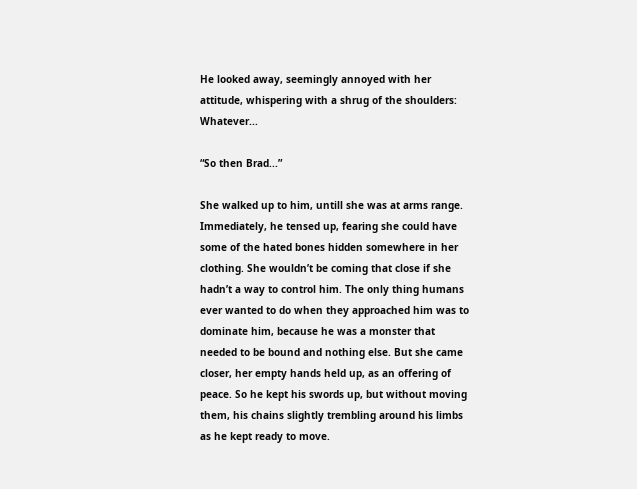He looked away, seemingly annoyed with her attitude, whispering with a shrug of the shoulders: Whatever...

“So then Brad...”

She walked up to him, untill she was at arms range. Immediately, he tensed up, fearing she could have some of the hated bones hidden somewhere in her clothing. She wouldn’t be coming that close if she hadn’t a way to control him. The only thing humans ever wanted to do when they approached him was to dominate him, because he was a monster that needed to be bound and nothing else. But she came closer, her empty hands held up, as an offering of peace. So he kept his swords up, but without moving them, his chains slightly trembling around his limbs as he kept ready to move.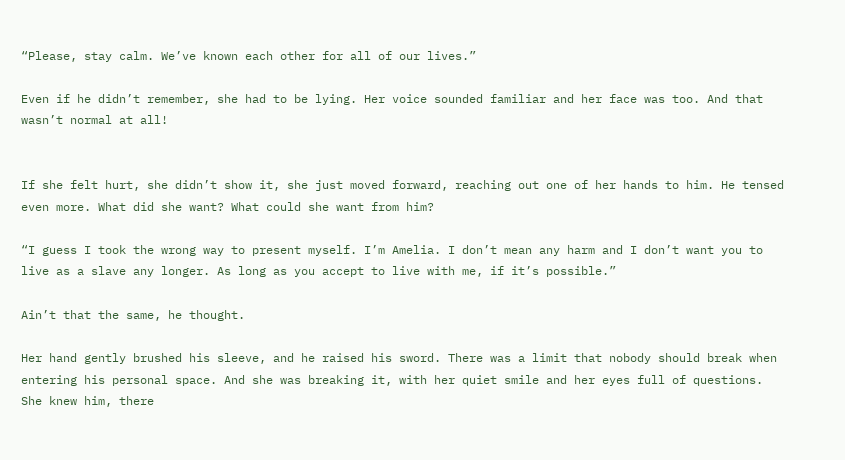“Please, stay calm. We’ve known each other for all of our lives.”

Even if he didn’t remember, she had to be lying. Her voice sounded familiar and her face was too. And that wasn’t normal at all!


If she felt hurt, she didn’t show it, she just moved forward, reaching out one of her hands to him. He tensed even more. What did she want? What could she want from him?

“I guess I took the wrong way to present myself. I’m Amelia. I don’t mean any harm and I don’t want you to live as a slave any longer. As long as you accept to live with me, if it’s possible.”

Ain’t that the same, he thought.

Her hand gently brushed his sleeve, and he raised his sword. There was a limit that nobody should break when entering his personal space. And she was breaking it, with her quiet smile and her eyes full of questions. She knew him, there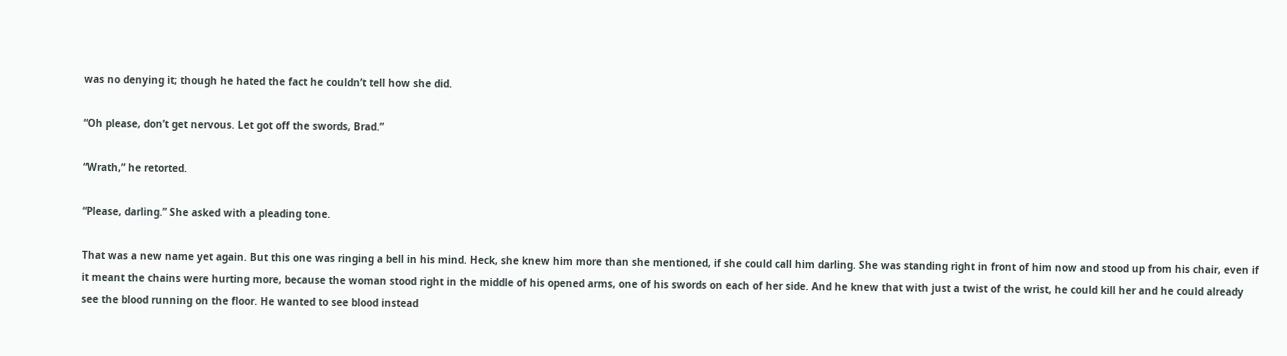was no denying it; though he hated the fact he couldn’t tell how she did.

“Oh please, don’t get nervous. Let got off the swords, Brad.”

“Wrath,” he retorted.

“Please, darling.” She asked with a pleading tone.

That was a new name yet again. But this one was ringing a bell in his mind. Heck, she knew him more than she mentioned, if she could call him darling. She was standing right in front of him now and stood up from his chair, even if it meant the chains were hurting more, because the woman stood right in the middle of his opened arms, one of his swords on each of her side. And he knew that with just a twist of the wrist, he could kill her and he could already see the blood running on the floor. He wanted to see blood instead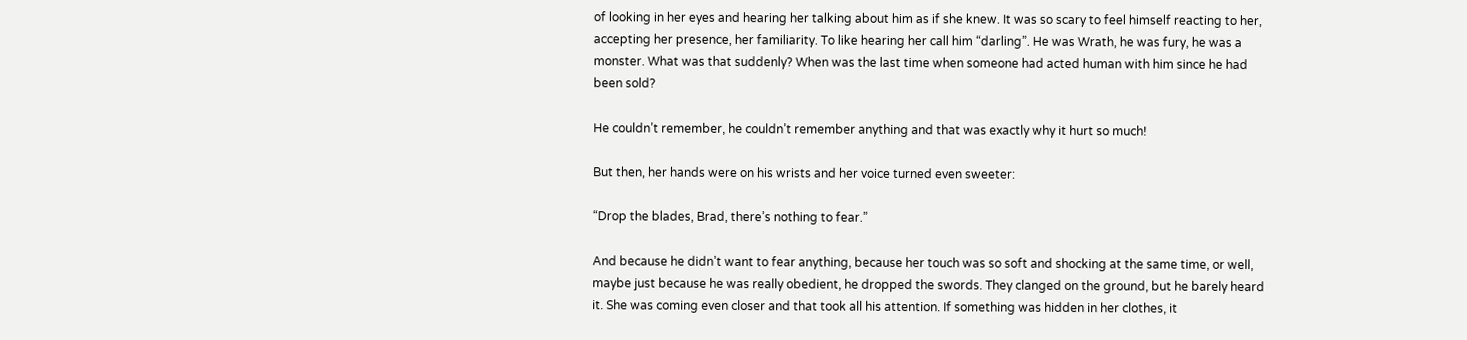of looking in her eyes and hearing her talking about him as if she knew. It was so scary to feel himself reacting to her, accepting her presence, her familiarity. To like hearing her call him “darling”. He was Wrath, he was fury, he was a monster. What was that suddenly? When was the last time when someone had acted human with him since he had been sold?

He couldn’t remember, he couldn’t remember anything and that was exactly why it hurt so much!

But then, her hands were on his wrists and her voice turned even sweeter:

“Drop the blades, Brad, there’s nothing to fear.”

And because he didn’t want to fear anything, because her touch was so soft and shocking at the same time, or well, maybe just because he was really obedient, he dropped the swords. They clanged on the ground, but he barely heard it. She was coming even closer and that took all his attention. If something was hidden in her clothes, it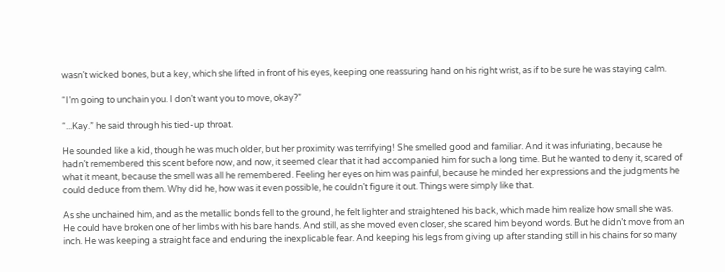wasn’t wicked bones, but a key, which she lifted in front of his eyes, keeping one reassuring hand on his right wrist, as if to be sure he was staying calm.

“I’m going to unchain you. I don’t want you to move, okay?”

“...Kay.” he said through his tied-up throat.

He sounded like a kid, though he was much older, but her proximity was terrifying! She smelled good and familiar. And it was infuriating, because he hadn’t remembered this scent before now, and now, it seemed clear that it had accompanied him for such a long time. But he wanted to deny it, scared of what it meant, because the smell was all he remembered. Feeling her eyes on him was painful, because he minded her expressions and the judgments he could deduce from them. Why did he, how was it even possible, he couldn’t figure it out. Things were simply like that.

As she unchained him, and as the metallic bonds fell to the ground, he felt lighter and straightened his back, which made him realize how small she was. He could have broken one of her limbs with his bare hands. And still, as she moved even closer, she scared him beyond words. But he didn’t move from an inch. He was keeping a straight face and enduring the inexplicable fear. And keeping his legs from giving up after standing still in his chains for so many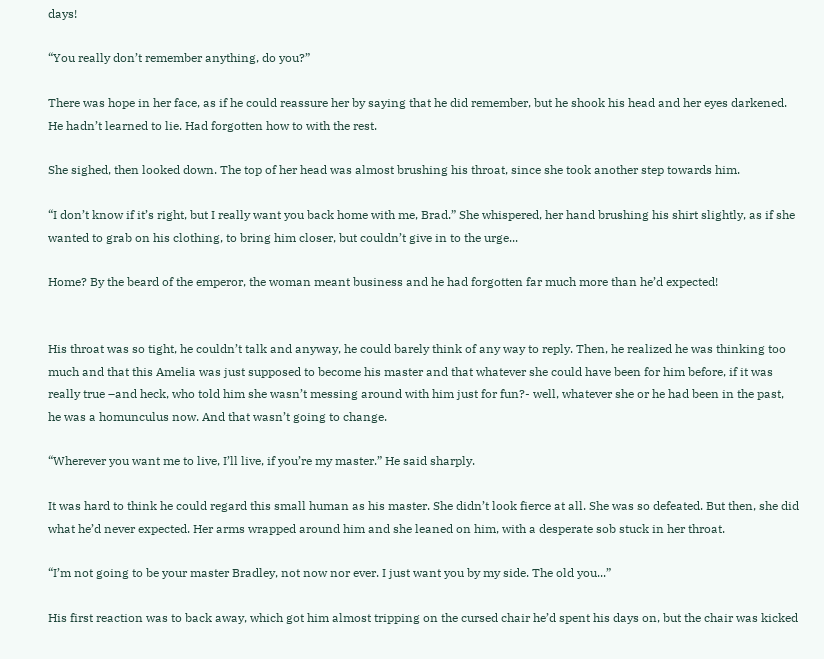days!

“You really don’t remember anything, do you?”

There was hope in her face, as if he could reassure her by saying that he did remember, but he shook his head and her eyes darkened. He hadn’t learned to lie. Had forgotten how to with the rest.

She sighed, then looked down. The top of her head was almost brushing his throat, since she took another step towards him.

“I don’t know if it’s right, but I really want you back home with me, Brad.” She whispered, her hand brushing his shirt slightly, as if she wanted to grab on his clothing, to bring him closer, but couldn’t give in to the urge...

Home? By the beard of the emperor, the woman meant business and he had forgotten far much more than he’d expected!


His throat was so tight, he couldn’t talk and anyway, he could barely think of any way to reply. Then, he realized he was thinking too much and that this Amelia was just supposed to become his master and that whatever she could have been for him before, if it was really true –and heck, who told him she wasn’t messing around with him just for fun?- well, whatever she or he had been in the past, he was a homunculus now. And that wasn’t going to change.

“Wherever you want me to live, I’ll live, if you’re my master.” He said sharply.

It was hard to think he could regard this small human as his master. She didn’t look fierce at all. She was so defeated. But then, she did what he’d never expected. Her arms wrapped around him and she leaned on him, with a desperate sob stuck in her throat.

“I’m not going to be your master Bradley, not now nor ever. I just want you by my side. The old you...”

His first reaction was to back away, which got him almost tripping on the cursed chair he’d spent his days on, but the chair was kicked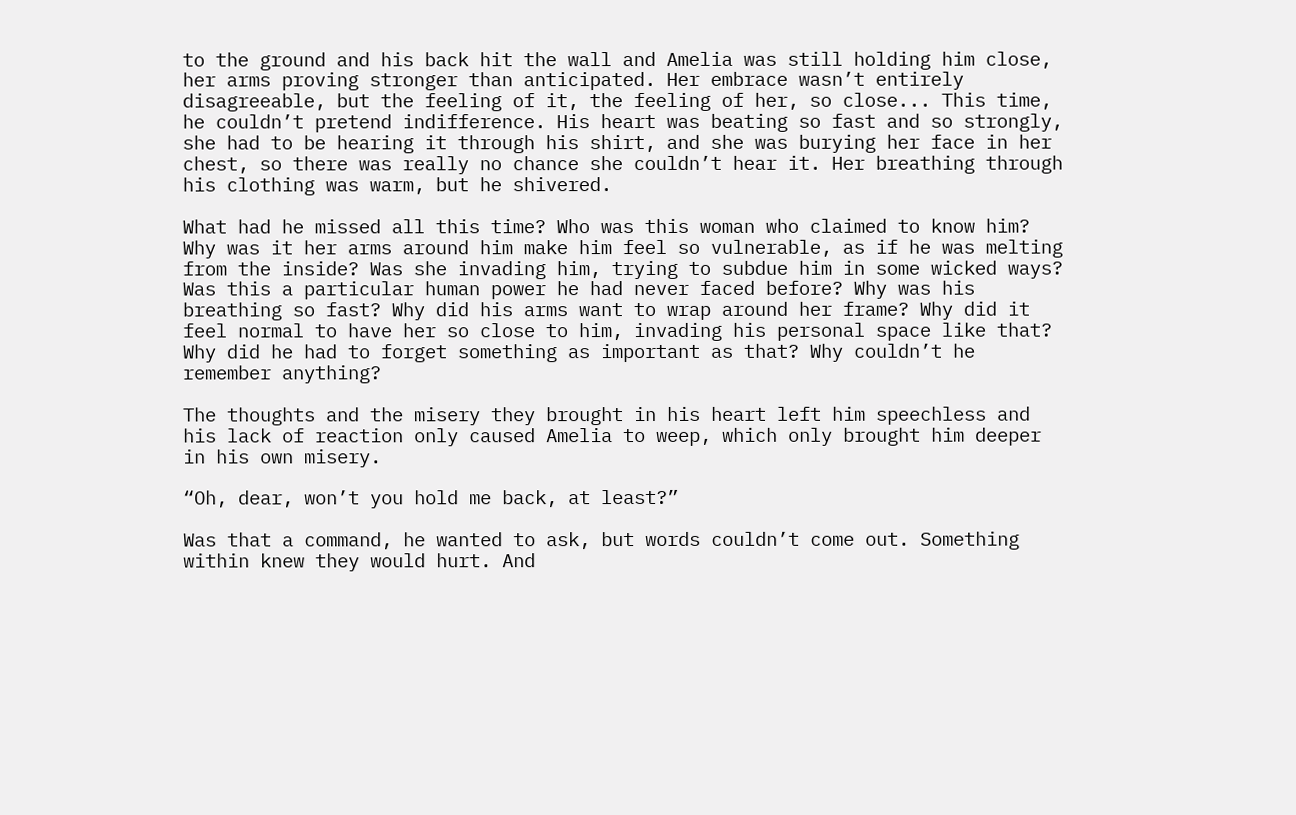to the ground and his back hit the wall and Amelia was still holding him close, her arms proving stronger than anticipated. Her embrace wasn’t entirely disagreeable, but the feeling of it, the feeling of her, so close... This time, he couldn’t pretend indifference. His heart was beating so fast and so strongly, she had to be hearing it through his shirt, and she was burying her face in her chest, so there was really no chance she couldn’t hear it. Her breathing through his clothing was warm, but he shivered.

What had he missed all this time? Who was this woman who claimed to know him? Why was it her arms around him make him feel so vulnerable, as if he was melting from the inside? Was she invading him, trying to subdue him in some wicked ways? Was this a particular human power he had never faced before? Why was his breathing so fast? Why did his arms want to wrap around her frame? Why did it feel normal to have her so close to him, invading his personal space like that? Why did he had to forget something as important as that? Why couldn’t he remember anything?

The thoughts and the misery they brought in his heart left him speechless and his lack of reaction only caused Amelia to weep, which only brought him deeper in his own misery.

“Oh, dear, won’t you hold me back, at least?”

Was that a command, he wanted to ask, but words couldn’t come out. Something within knew they would hurt. And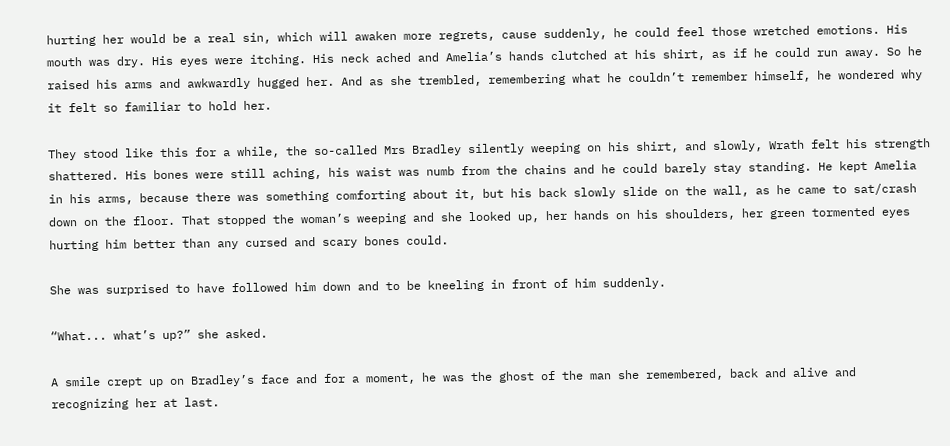hurting her would be a real sin, which will awaken more regrets, cause suddenly, he could feel those wretched emotions. His mouth was dry. His eyes were itching. His neck ached and Amelia’s hands clutched at his shirt, as if he could run away. So he raised his arms and awkwardly hugged her. And as she trembled, remembering what he couldn’t remember himself, he wondered why it felt so familiar to hold her.

They stood like this for a while, the so-called Mrs Bradley silently weeping on his shirt, and slowly, Wrath felt his strength shattered. His bones were still aching, his waist was numb from the chains and he could barely stay standing. He kept Amelia in his arms, because there was something comforting about it, but his back slowly slide on the wall, as he came to sat/crash down on the floor. That stopped the woman’s weeping and she looked up, her hands on his shoulders, her green tormented eyes hurting him better than any cursed and scary bones could.

She was surprised to have followed him down and to be kneeling in front of him suddenly.

“What... what’s up?” she asked.

A smile crept up on Bradley’s face and for a moment, he was the ghost of the man she remembered, back and alive and recognizing her at last.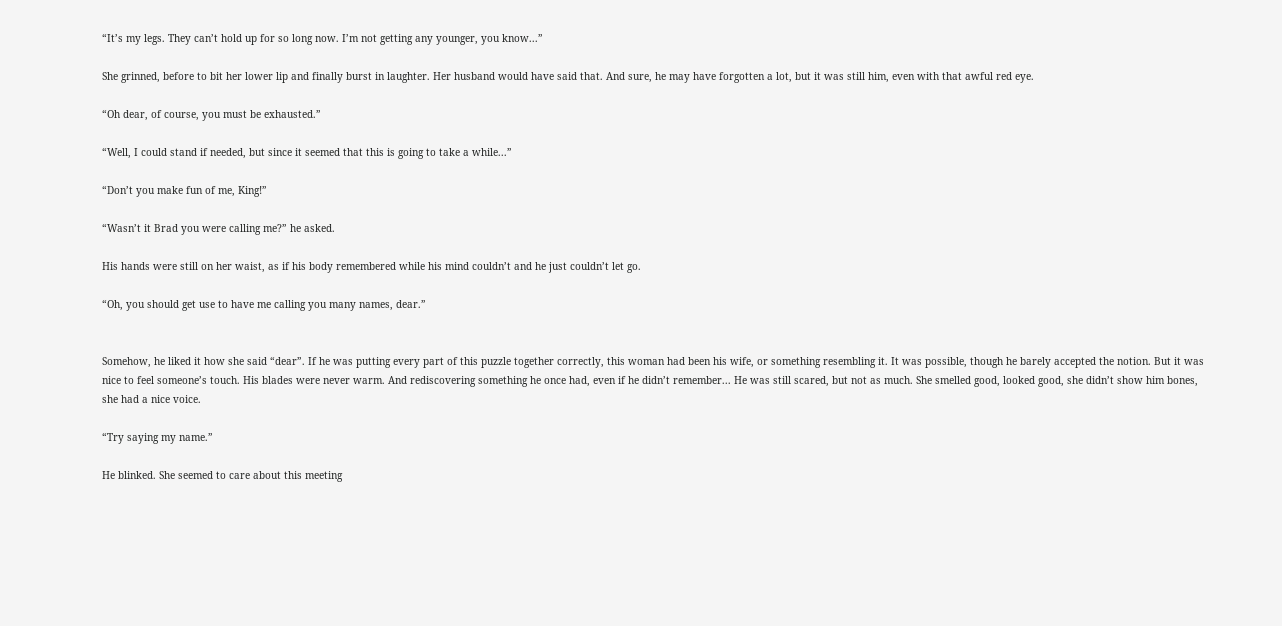“It’s my legs. They can’t hold up for so long now. I’m not getting any younger, you know...”

She grinned, before to bit her lower lip and finally burst in laughter. Her husband would have said that. And sure, he may have forgotten a lot, but it was still him, even with that awful red eye.

“Oh dear, of course, you must be exhausted.”

“Well, I could stand if needed, but since it seemed that this is going to take a while...”

“Don’t you make fun of me, King!”

“Wasn’t it Brad you were calling me?” he asked.

His hands were still on her waist, as if his body remembered while his mind couldn’t and he just couldn’t let go.

“Oh, you should get use to have me calling you many names, dear.”


Somehow, he liked it how she said “dear”. If he was putting every part of this puzzle together correctly, this woman had been his wife, or something resembling it. It was possible, though he barely accepted the notion. But it was nice to feel someone’s touch. His blades were never warm. And rediscovering something he once had, even if he didn’t remember... He was still scared, but not as much. She smelled good, looked good, she didn’t show him bones, she had a nice voice.

“Try saying my name.”

He blinked. She seemed to care about this meeting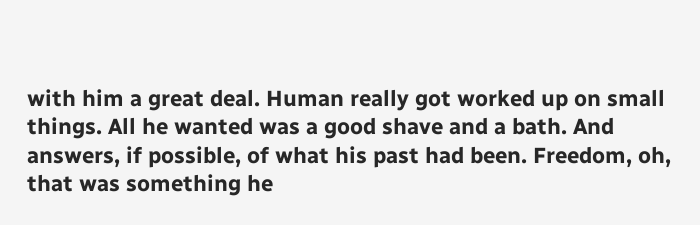with him a great deal. Human really got worked up on small things. All he wanted was a good shave and a bath. And answers, if possible, of what his past had been. Freedom, oh, that was something he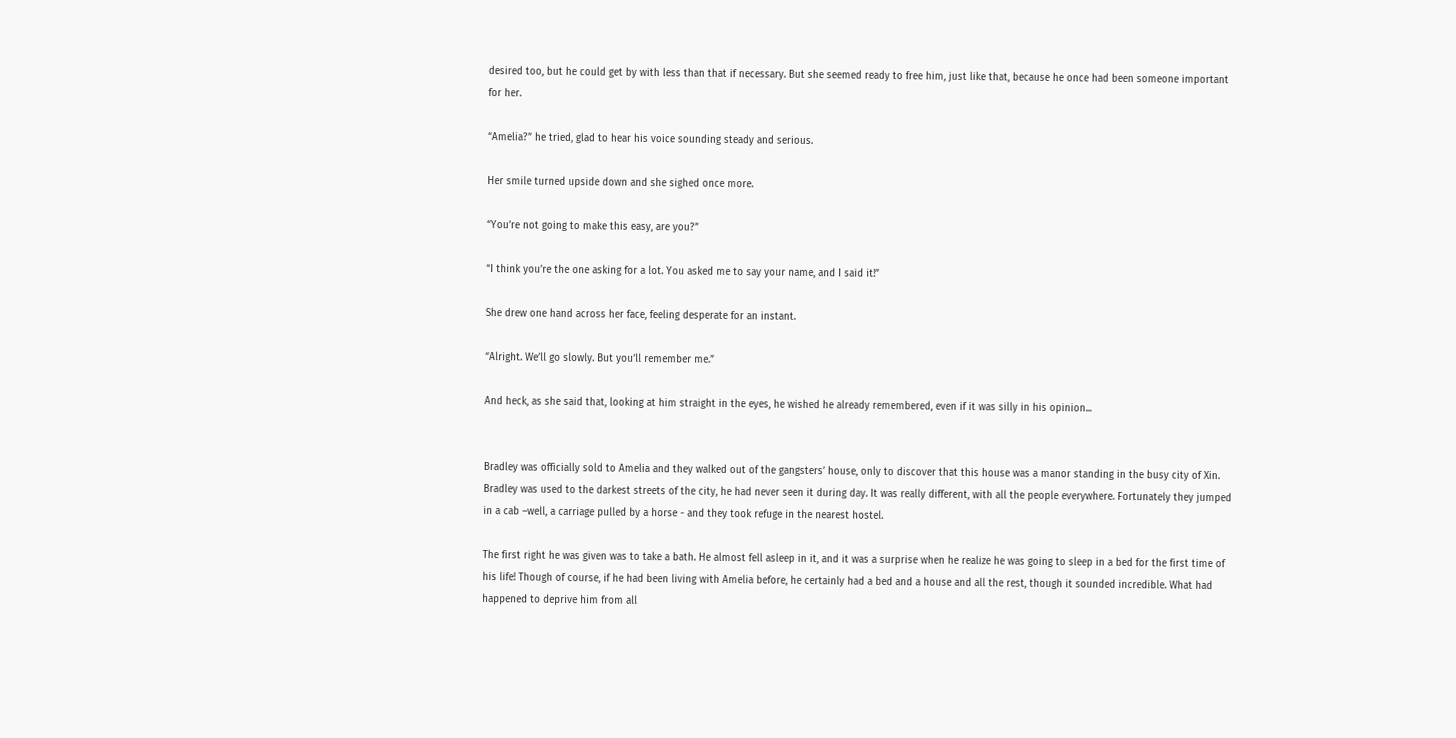desired too, but he could get by with less than that if necessary. But she seemed ready to free him, just like that, because he once had been someone important for her.

“Amelia?” he tried, glad to hear his voice sounding steady and serious.

Her smile turned upside down and she sighed once more.

“You’re not going to make this easy, are you?”

“I think you’re the one asking for a lot. You asked me to say your name, and I said it!”

She drew one hand across her face, feeling desperate for an instant.

“Alright. We’ll go slowly. But you’ll remember me.”

And heck, as she said that, looking at him straight in the eyes, he wished he already remembered, even if it was silly in his opinion...


Bradley was officially sold to Amelia and they walked out of the gangsters’ house, only to discover that this house was a manor standing in the busy city of Xin. Bradley was used to the darkest streets of the city, he had never seen it during day. It was really different, with all the people everywhere. Fortunately they jumped in a cab –well, a carriage pulled by a horse - and they took refuge in the nearest hostel.

The first right he was given was to take a bath. He almost fell asleep in it, and it was a surprise when he realize he was going to sleep in a bed for the first time of his life! Though of course, if he had been living with Amelia before, he certainly had a bed and a house and all the rest, though it sounded incredible. What had happened to deprive him from all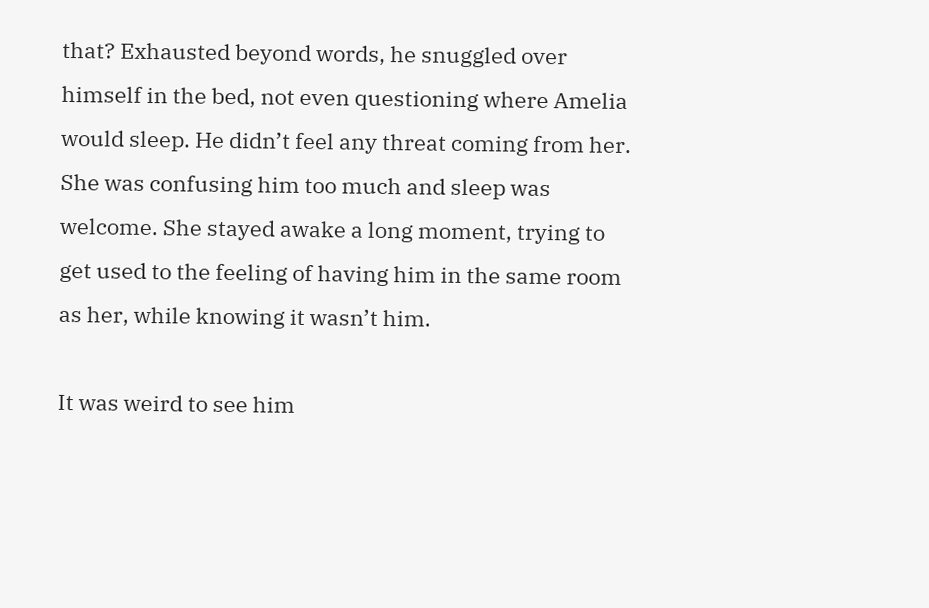that? Exhausted beyond words, he snuggled over himself in the bed, not even questioning where Amelia would sleep. He didn’t feel any threat coming from her. She was confusing him too much and sleep was welcome. She stayed awake a long moment, trying to get used to the feeling of having him in the same room as her, while knowing it wasn’t him.

It was weird to see him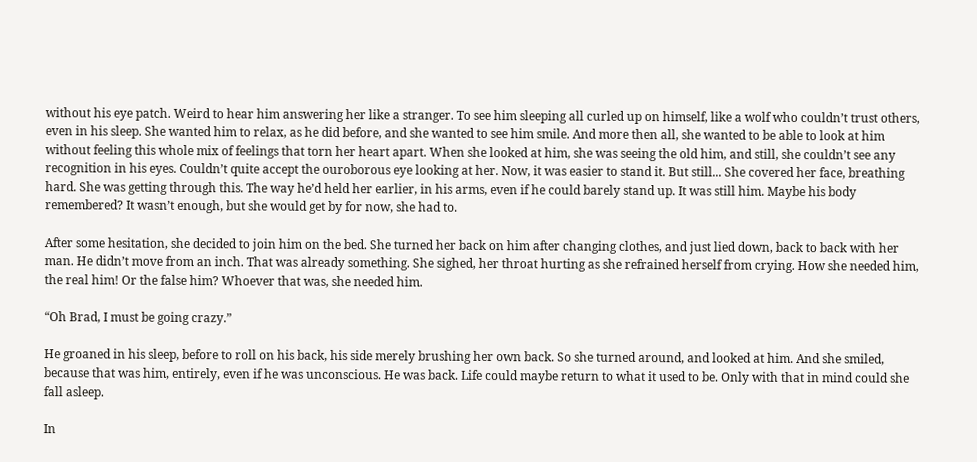without his eye patch. Weird to hear him answering her like a stranger. To see him sleeping all curled up on himself, like a wolf who couldn’t trust others, even in his sleep. She wanted him to relax, as he did before, and she wanted to see him smile. And more then all, she wanted to be able to look at him without feeling this whole mix of feelings that torn her heart apart. When she looked at him, she was seeing the old him, and still, she couldn’t see any recognition in his eyes. Couldn’t quite accept the ouroborous eye looking at her. Now, it was easier to stand it. But still... She covered her face, breathing hard. She was getting through this. The way he’d held her earlier, in his arms, even if he could barely stand up. It was still him. Maybe his body remembered? It wasn’t enough, but she would get by for now, she had to.

After some hesitation, she decided to join him on the bed. She turned her back on him after changing clothes, and just lied down, back to back with her man. He didn’t move from an inch. That was already something. She sighed, her throat hurting as she refrained herself from crying. How she needed him, the real him! Or the false him? Whoever that was, she needed him.

“Oh Brad, I must be going crazy.”

He groaned in his sleep, before to roll on his back, his side merely brushing her own back. So she turned around, and looked at him. And she smiled, because that was him, entirely, even if he was unconscious. He was back. Life could maybe return to what it used to be. Only with that in mind could she fall asleep.

In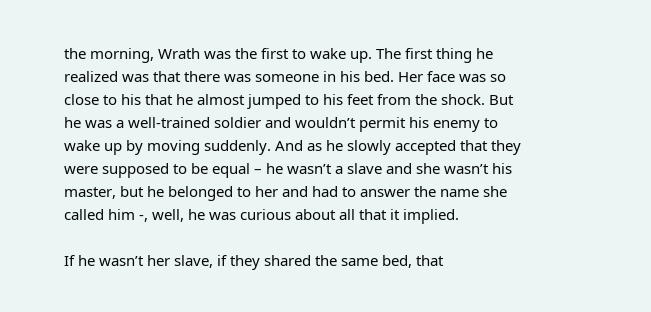the morning, Wrath was the first to wake up. The first thing he realized was that there was someone in his bed. Her face was so close to his that he almost jumped to his feet from the shock. But he was a well-trained soldier and wouldn’t permit his enemy to wake up by moving suddenly. And as he slowly accepted that they were supposed to be equal – he wasn’t a slave and she wasn’t his master, but he belonged to her and had to answer the name she called him -, well, he was curious about all that it implied.

If he wasn’t her slave, if they shared the same bed, that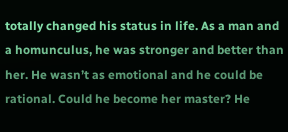totally changed his status in life. As a man and a homunculus, he was stronger and better than her. He wasn’t as emotional and he could be rational. Could he become her master? He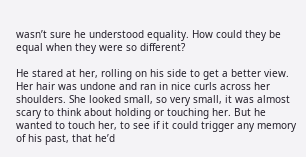wasn’t sure he understood equality. How could they be equal when they were so different?

He stared at her, rolling on his side to get a better view. Her hair was undone and ran in nice curls across her shoulders. She looked small, so very small, it was almost scary to think about holding or touching her. But he wanted to touch her, to see if it could trigger any memory of his past, that he’d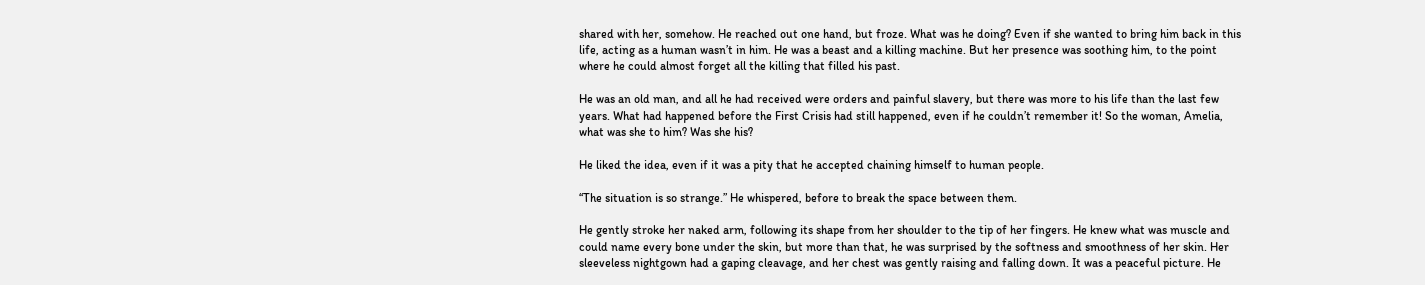shared with her, somehow. He reached out one hand, but froze. What was he doing? Even if she wanted to bring him back in this life, acting as a human wasn’t in him. He was a beast and a killing machine. But her presence was soothing him, to the point where he could almost forget all the killing that filled his past.

He was an old man, and all he had received were orders and painful slavery, but there was more to his life than the last few years. What had happened before the First Crisis had still happened, even if he couldn’t remember it! So the woman, Amelia, what was she to him? Was she his?

He liked the idea, even if it was a pity that he accepted chaining himself to human people.

“The situation is so strange.” He whispered, before to break the space between them.

He gently stroke her naked arm, following its shape from her shoulder to the tip of her fingers. He knew what was muscle and could name every bone under the skin, but more than that, he was surprised by the softness and smoothness of her skin. Her sleeveless nightgown had a gaping cleavage, and her chest was gently raising and falling down. It was a peaceful picture. He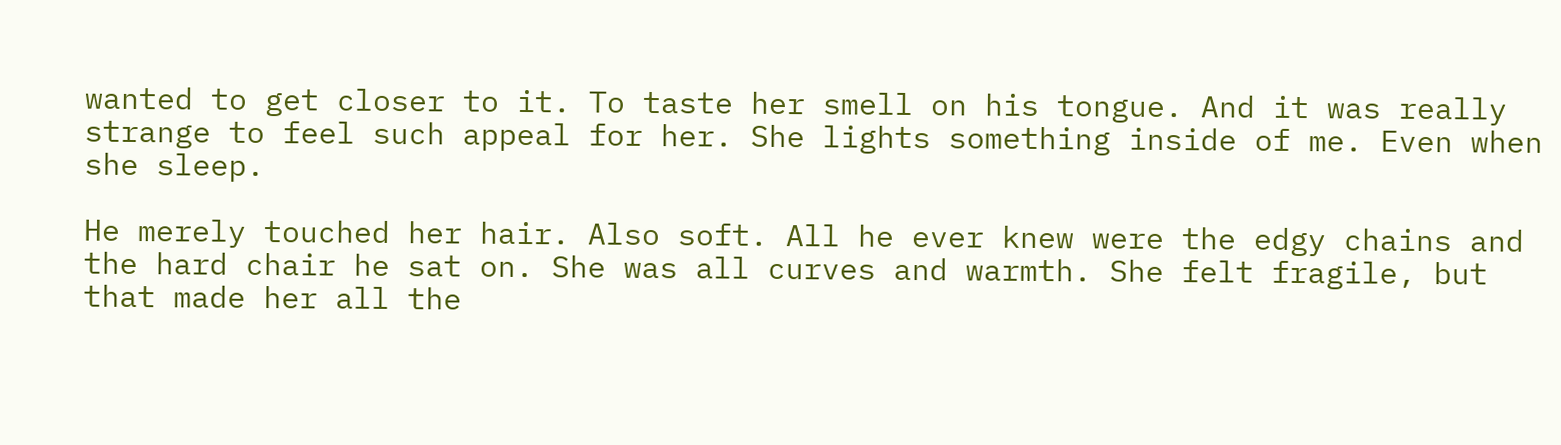wanted to get closer to it. To taste her smell on his tongue. And it was really strange to feel such appeal for her. She lights something inside of me. Even when she sleep.

He merely touched her hair. Also soft. All he ever knew were the edgy chains and the hard chair he sat on. She was all curves and warmth. She felt fragile, but that made her all the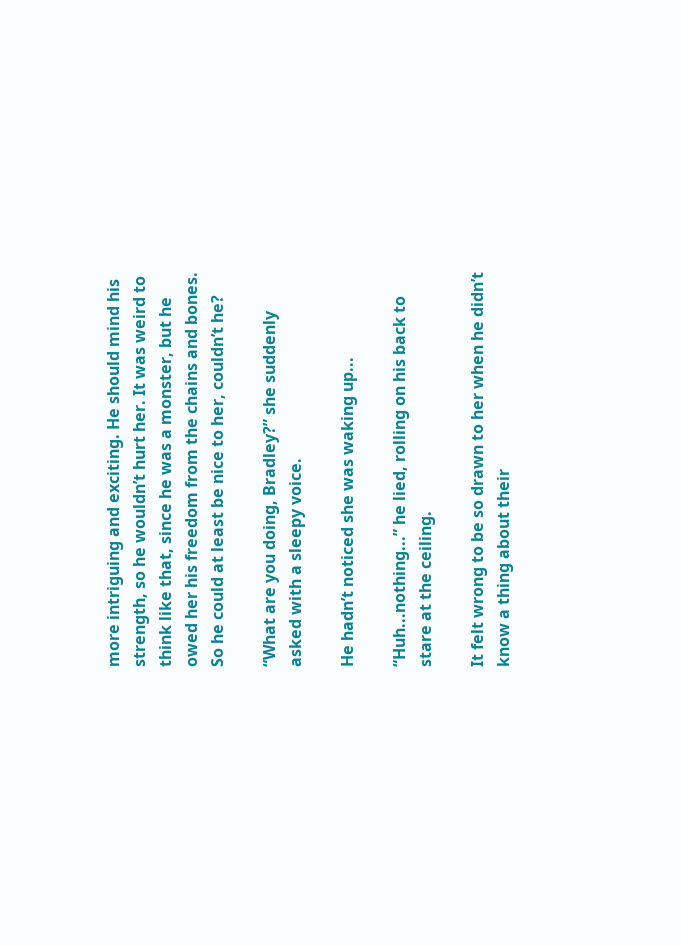more intriguing and exciting. He should mind his strength, so he wouldn’t hurt her. It was weird to think like that, since he was a monster, but he owed her his freedom from the chains and bones. So he could at least be nice to her, couldn’t he?

“What are you doing, Bradley?” she suddenly asked with a sleepy voice.

He hadn’t noticed she was waking up...

“Huh...nothing...” he lied, rolling on his back to stare at the ceiling.

It felt wrong to be so drawn to her when he didn’t know a thing about their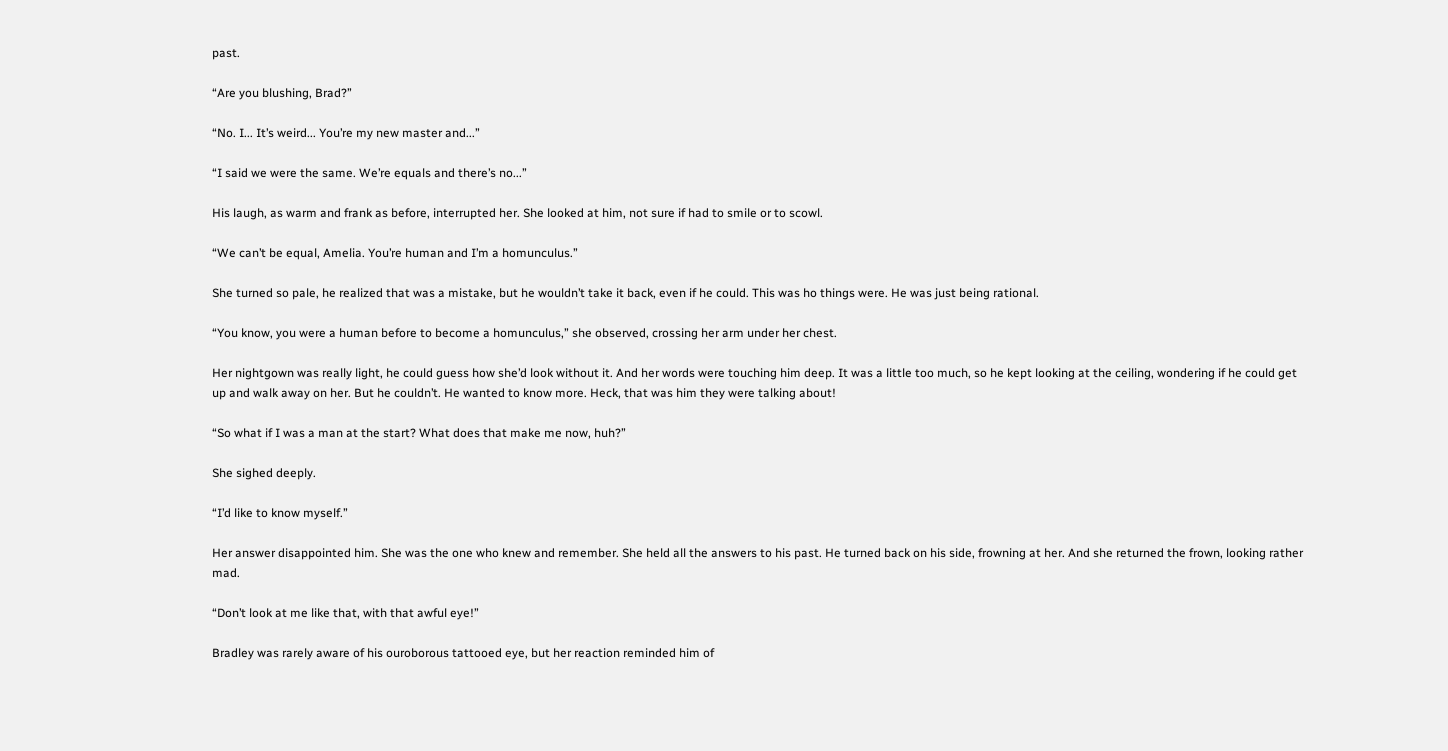past.

“Are you blushing, Brad?”

“No. I... It’s weird... You’re my new master and...”

“I said we were the same. We’re equals and there’s no...”

His laugh, as warm and frank as before, interrupted her. She looked at him, not sure if had to smile or to scowl.

“We can’t be equal, Amelia. You’re human and I’m a homunculus.”

She turned so pale, he realized that was a mistake, but he wouldn’t take it back, even if he could. This was ho things were. He was just being rational.

“You know, you were a human before to become a homunculus,” she observed, crossing her arm under her chest.

Her nightgown was really light, he could guess how she’d look without it. And her words were touching him deep. It was a little too much, so he kept looking at the ceiling, wondering if he could get up and walk away on her. But he couldn’t. He wanted to know more. Heck, that was him they were talking about!

“So what if I was a man at the start? What does that make me now, huh?”

She sighed deeply.

“I’d like to know myself.”

Her answer disappointed him. She was the one who knew and remember. She held all the answers to his past. He turned back on his side, frowning at her. And she returned the frown, looking rather mad.

“Don’t look at me like that, with that awful eye!”

Bradley was rarely aware of his ouroborous tattooed eye, but her reaction reminded him of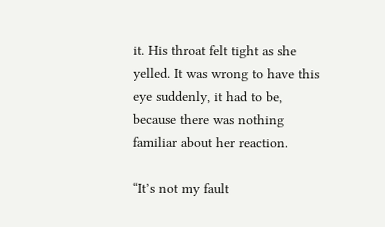it. His throat felt tight as she yelled. It was wrong to have this eye suddenly, it had to be, because there was nothing familiar about her reaction.

“It’s not my fault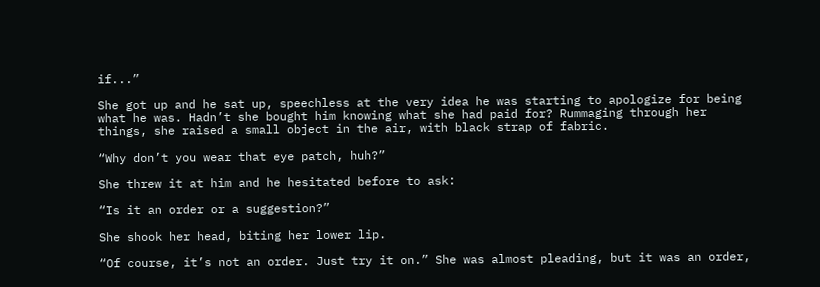if...”

She got up and he sat up, speechless at the very idea he was starting to apologize for being what he was. Hadn’t she bought him knowing what she had paid for? Rummaging through her things, she raised a small object in the air, with black strap of fabric.

“Why don’t you wear that eye patch, huh?”

She threw it at him and he hesitated before to ask:

“Is it an order or a suggestion?”

She shook her head, biting her lower lip.

“Of course, it’s not an order. Just try it on.” She was almost pleading, but it was an order,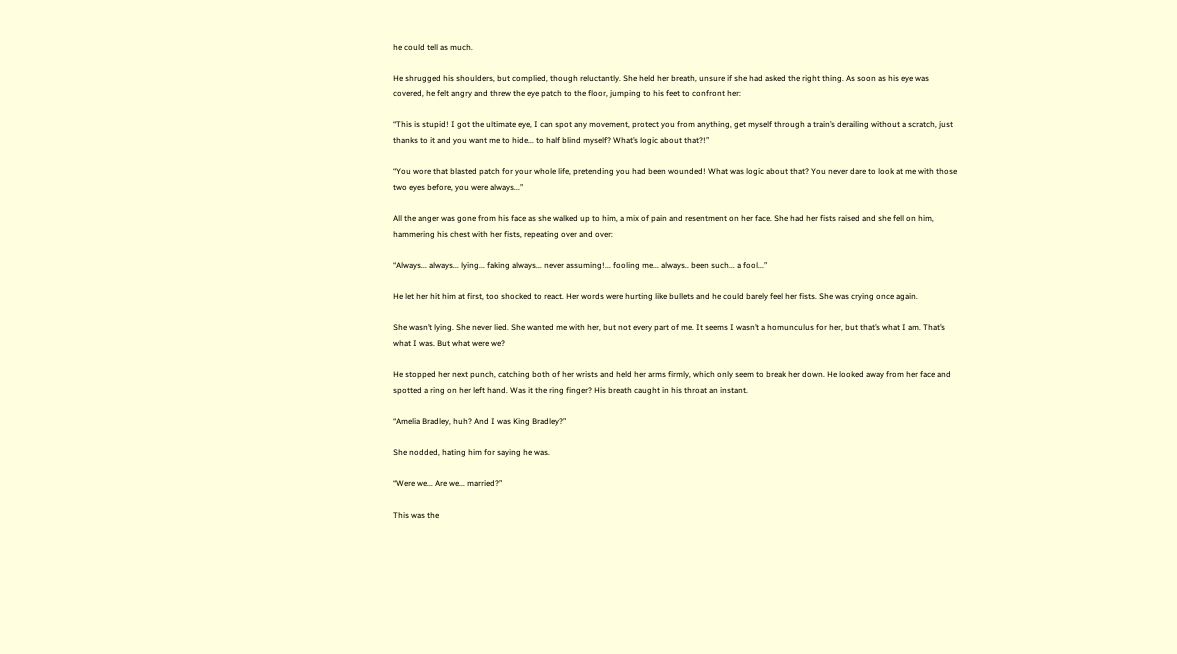he could tell as much.

He shrugged his shoulders, but complied, though reluctantly. She held her breath, unsure if she had asked the right thing. As soon as his eye was covered, he felt angry and threw the eye patch to the floor, jumping to his feet to confront her:

“This is stupid! I got the ultimate eye, I can spot any movement, protect you from anything, get myself through a train’s derailing without a scratch, just thanks to it and you want me to hide... to half blind myself? What’s logic about that?!”

“You wore that blasted patch for your whole life, pretending you had been wounded! What was logic about that? You never dare to look at me with those two eyes before, you were always...”

All the anger was gone from his face as she walked up to him, a mix of pain and resentment on her face. She had her fists raised and she fell on him, hammering his chest with her fists, repeating over and over:

“Always... always... lying... faking always... never assuming!... fooling me... always.. been such... a fool...”

He let her hit him at first, too shocked to react. Her words were hurting like bullets and he could barely feel her fists. She was crying once again.

She wasn’t lying. She never lied. She wanted me with her, but not every part of me. It seems I wasn’t a homunculus for her, but that’s what I am. That’s what I was. But what were we?

He stopped her next punch, catching both of her wrists and held her arms firmly, which only seem to break her down. He looked away from her face and spotted a ring on her left hand. Was it the ring finger? His breath caught in his throat an instant.

“Amelia Bradley, huh? And I was King Bradley?”

She nodded, hating him for saying he was.

“Were we... Are we... married?”

This was the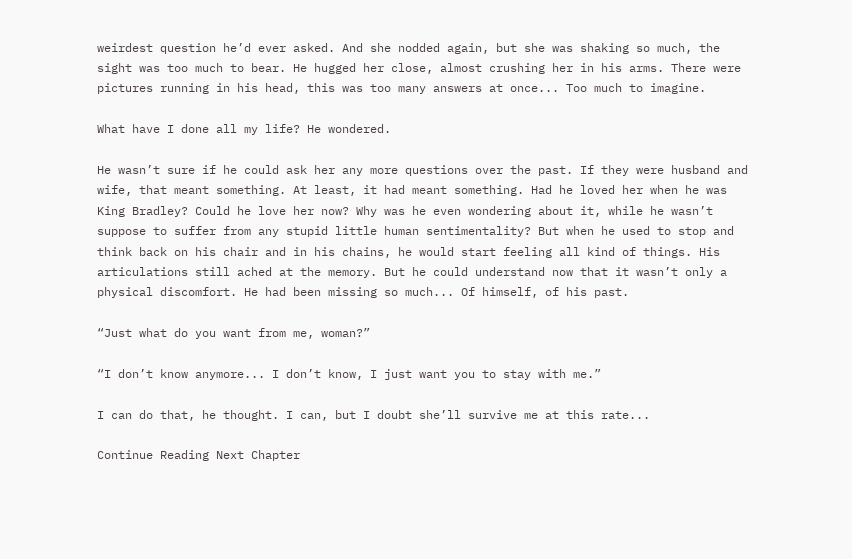weirdest question he’d ever asked. And she nodded again, but she was shaking so much, the sight was too much to bear. He hugged her close, almost crushing her in his arms. There were pictures running in his head, this was too many answers at once... Too much to imagine.

What have I done all my life? He wondered.

He wasn’t sure if he could ask her any more questions over the past. If they were husband and wife, that meant something. At least, it had meant something. Had he loved her when he was King Bradley? Could he love her now? Why was he even wondering about it, while he wasn’t suppose to suffer from any stupid little human sentimentality? But when he used to stop and think back on his chair and in his chains, he would start feeling all kind of things. His articulations still ached at the memory. But he could understand now that it wasn’t only a physical discomfort. He had been missing so much... Of himself, of his past.

“Just what do you want from me, woman?”

“I don’t know anymore... I don’t know, I just want you to stay with me.”

I can do that, he thought. I can, but I doubt she’ll survive me at this rate...

Continue Reading Next Chapter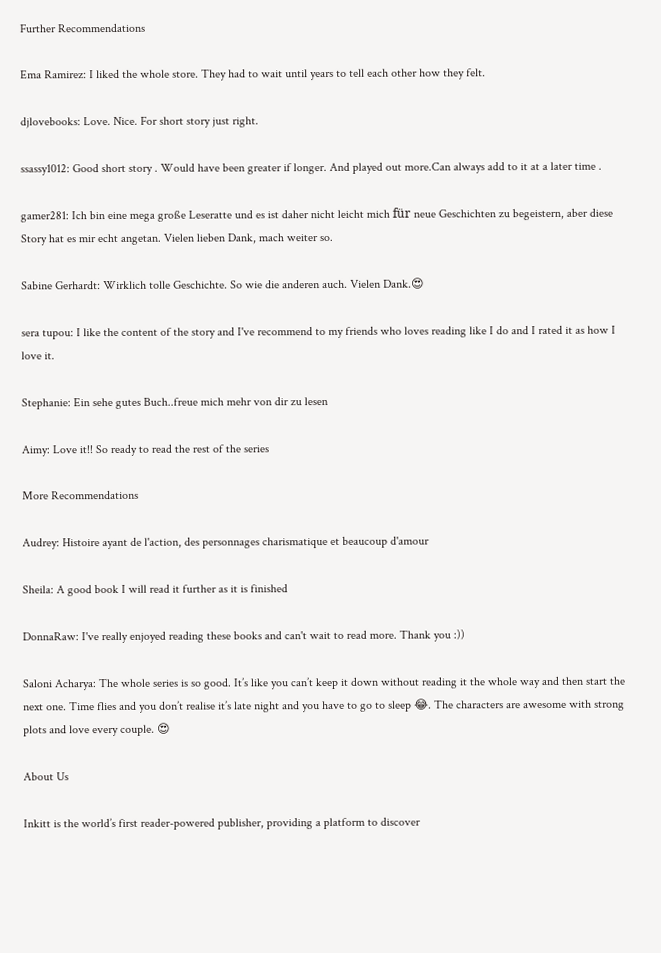Further Recommendations

Ema Ramirez: I liked the whole store. They had to wait until years to tell each other how they felt.

djlovebooks: Love. Nice. For short story just right.

ssassy1012: Good short story . Would have been greater if longer. And played out more.Can always add to it at a later time .

gamer281: Ich bin eine mega große Leseratte und es ist daher nicht leicht mich für neue Geschichten zu begeistern, aber diese Story hat es mir echt angetan. Vielen lieben Dank, mach weiter so.

Sabine Gerhardt: Wirklich tolle Geschichte. So wie die anderen auch. Vielen Dank.😍

sera tupou: I like the content of the story and I've recommend to my friends who loves reading like I do and I rated it as how I love it.

Stephanie: Ein sehe gutes Buch..freue mich mehr von dir zu lesen

Aimy: Love it!! So ready to read the rest of the series

More Recommendations

Audrey: Histoire ayant de l'action, des personnages charismatique et beaucoup d'amour

Sheila: A good book I will read it further as it is finished

DonnaRaw: I've really enjoyed reading these books and can't wait to read more. Thank you :))

Saloni Acharya: The whole series is so good. It’s like you can’t keep it down without reading it the whole way and then start the next one. Time flies and you don’t realise it’s late night and you have to go to sleep 😂. The characters are awesome with strong plots and love every couple. 😍

About Us

Inkitt is the world’s first reader-powered publisher, providing a platform to discover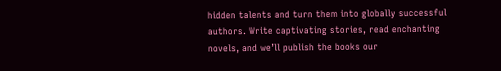hidden talents and turn them into globally successful authors. Write captivating stories, read enchanting novels, and we’ll publish the books our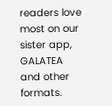readers love most on our sister app, GALATEA and other formats.